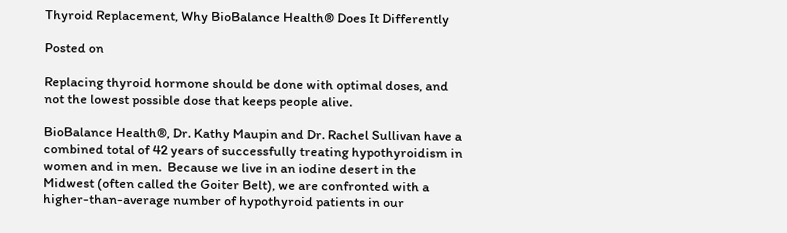Thyroid Replacement, Why BioBalance Health® Does It Differently

Posted on

Replacing thyroid hormone should be done with optimal doses, and not the lowest possible dose that keeps people alive.

BioBalance Health®, Dr. Kathy Maupin and Dr. Rachel Sullivan have a combined total of 42 years of successfully treating hypothyroidism in women and in men.  Because we live in an iodine desert in the Midwest (often called the Goiter Belt), we are confronted with a higher-than-average number of hypothyroid patients in our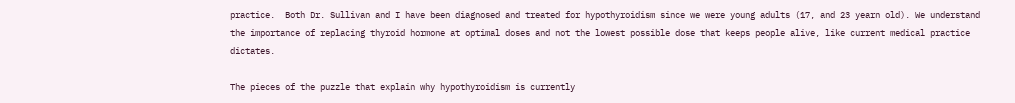practice.  Both Dr. Sullivan and I have been diagnosed and treated for hypothyroidism since we were young adults (17, and 23 yearn old). We understand the importance of replacing thyroid hormone at optimal doses and not the lowest possible dose that keeps people alive, like current medical practice dictates.

The pieces of the puzzle that explain why hypothyroidism is currently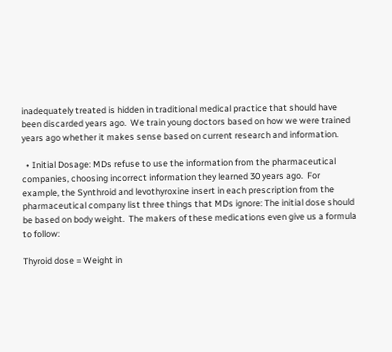inadequately treated is hidden in traditional medical practice that should have been discarded years ago.  We train young doctors based on how we were trained years ago whether it makes sense based on current research and information.

  • Initial Dosage: MDs refuse to use the information from the pharmaceutical companies, choosing incorrect information they learned 30 years ago.  For example, the Synthroid and levothyroxine insert in each prescription from the pharmaceutical company list three things that MDs ignore: The initial dose should be based on body weight.  The makers of these medications even give us a formula to follow:

Thyroid dose = Weight in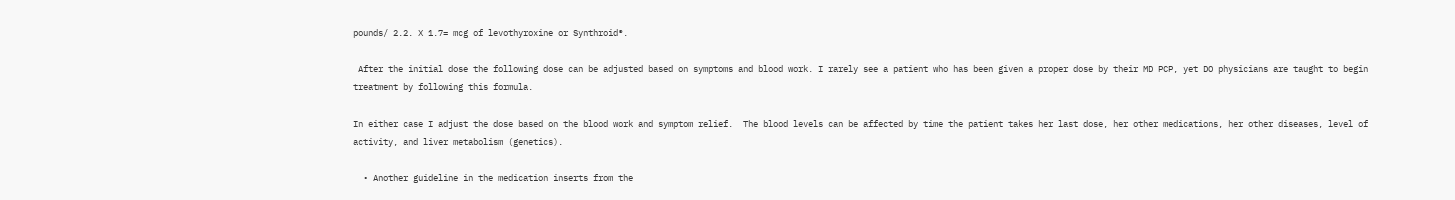pounds/ 2.2. X 1.7= mcg of levothyroxine or Synthroid®.

 After the initial dose the following dose can be adjusted based on symptoms and blood work. I rarely see a patient who has been given a proper dose by their MD PCP, yet DO physicians are taught to begin treatment by following this formula.

In either case I adjust the dose based on the blood work and symptom relief.  The blood levels can be affected by time the patient takes her last dose, her other medications, her other diseases, level of activity, and liver metabolism (genetics).

  • Another guideline in the medication inserts from the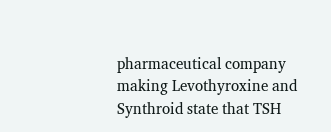pharmaceutical company making Levothyroxine and Synthroid state that TSH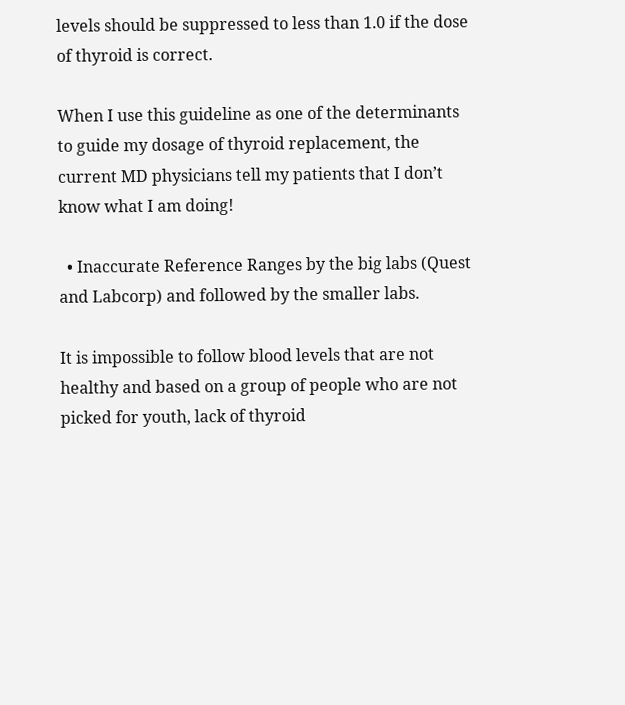levels should be suppressed to less than 1.0 if the dose of thyroid is correct.

When I use this guideline as one of the determinants to guide my dosage of thyroid replacement, the current MD physicians tell my patients that I don’t know what I am doing!

  • Inaccurate Reference Ranges by the big labs (Quest and Labcorp) and followed by the smaller labs.

It is impossible to follow blood levels that are not healthy and based on a group of people who are not picked for youth, lack of thyroid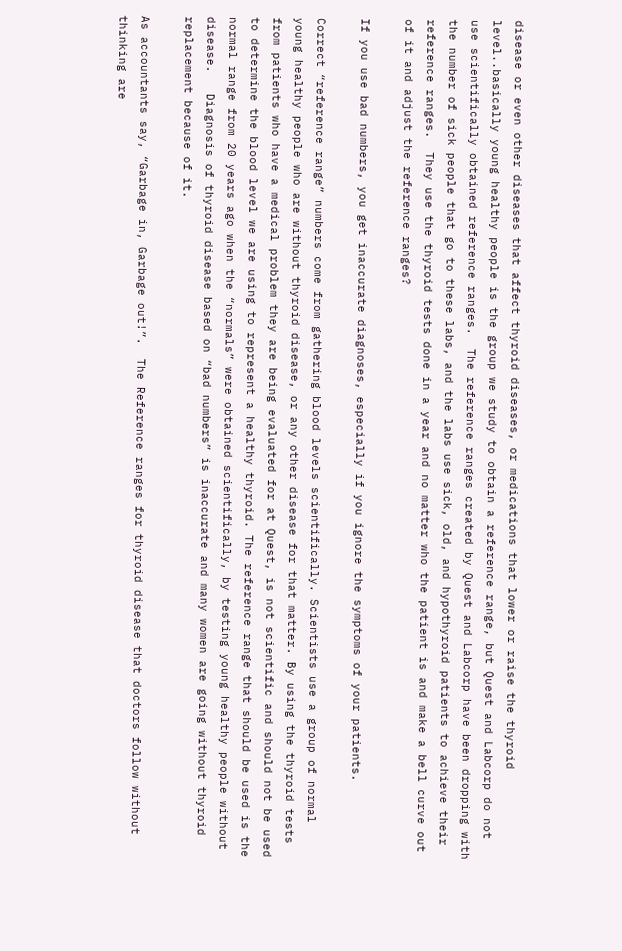disease or even other diseases that affect thyroid diseases, or medications that lower or raise the thyroid level..basically young healthy people is the group we study to obtain a reference range, but Quest and Labcorp do not use scientifically obtained reference ranges.  The reference ranges created by Quest and Labcorp have been dropping with the number of sick people that go to these labs, and the labs use sick, old, and hypothyroid patients to achieve their reference ranges.  They use the thyroid tests done in a year and no matter who the patient is and make a bell curve out of it and adjust the reference ranges?

If you use bad numbers, you get inaccurate diagnoses, especially if you ignore the symptoms of your patients.

Correct “reference range” numbers come from gathering blood levels scientifically. Scientists use a group of normal young healthy people who are without thyroid disease, or any other disease for that matter. By using the thyroid tests from patients who have a medical problem they are being evaluated for at Quest, is not scientific and should not be used to determine the blood level we are using to represent a healthy thyroid. The reference range that should be used is the normal range from 20 years ago when the “normals” were obtained scientifically, by testing young healthy people without disease.   Diagnosis of thyroid disease based on “bad numbers” is inaccurate and many women are going without thyroid replacement because of it.

As accountants say, “Garbage in, Garbage out!”.  The Reference ranges for thyroid disease that doctors follow without thinking are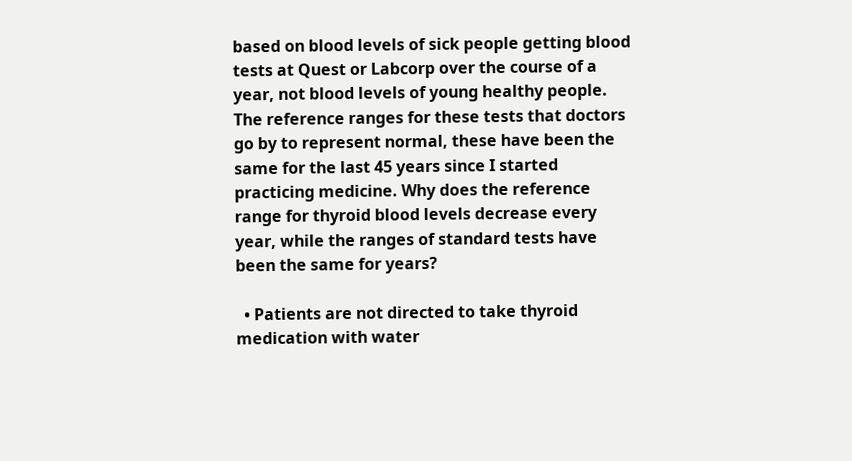based on blood levels of sick people getting blood tests at Quest or Labcorp over the course of a year, not blood levels of young healthy people. The reference ranges for these tests that doctors go by to represent normal, these have been the same for the last 45 years since I started practicing medicine. Why does the reference range for thyroid blood levels decrease every year, while the ranges of standard tests have been the same for years?

  • Patients are not directed to take thyroid medication with water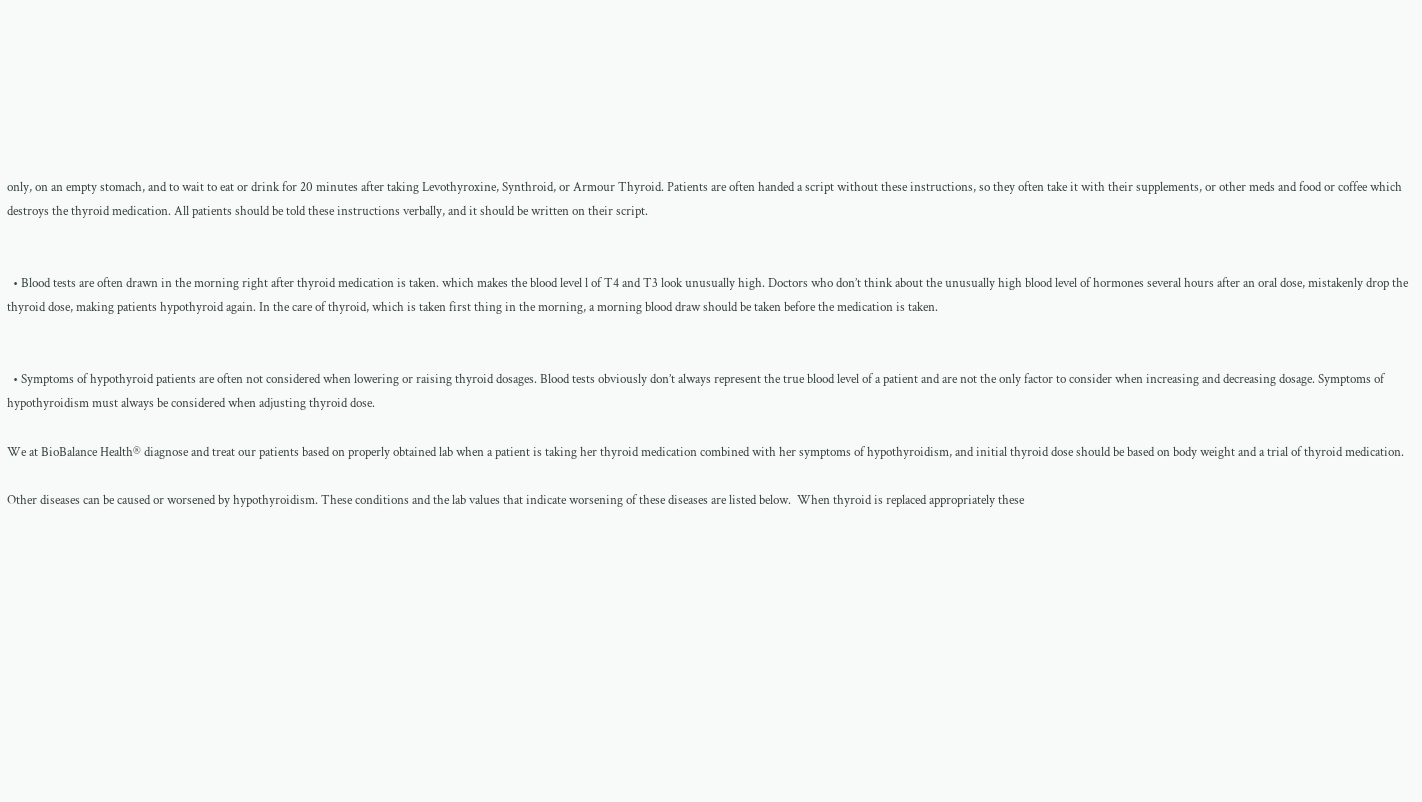only, on an empty stomach, and to wait to eat or drink for 20 minutes after taking Levothyroxine, Synthroid, or Armour Thyroid. Patients are often handed a script without these instructions, so they often take it with their supplements, or other meds and food or coffee which destroys the thyroid medication. All patients should be told these instructions verbally, and it should be written on their script.


  • Blood tests are often drawn in the morning right after thyroid medication is taken. which makes the blood level l of T4 and T3 look unusually high. Doctors who don’t think about the unusually high blood level of hormones several hours after an oral dose, mistakenly drop the thyroid dose, making patients hypothyroid again. In the care of thyroid, which is taken first thing in the morning, a morning blood draw should be taken before the medication is taken.


  • Symptoms of hypothyroid patients are often not considered when lowering or raising thyroid dosages. Blood tests obviously don’t always represent the true blood level of a patient and are not the only factor to consider when increasing and decreasing dosage. Symptoms of hypothyroidism must always be considered when adjusting thyroid dose.

We at BioBalance Health® diagnose and treat our patients based on properly obtained lab when a patient is taking her thyroid medication combined with her symptoms of hypothyroidism, and initial thyroid dose should be based on body weight and a trial of thyroid medication.

Other diseases can be caused or worsened by hypothyroidism. These conditions and the lab values that indicate worsening of these diseases are listed below.  When thyroid is replaced appropriately these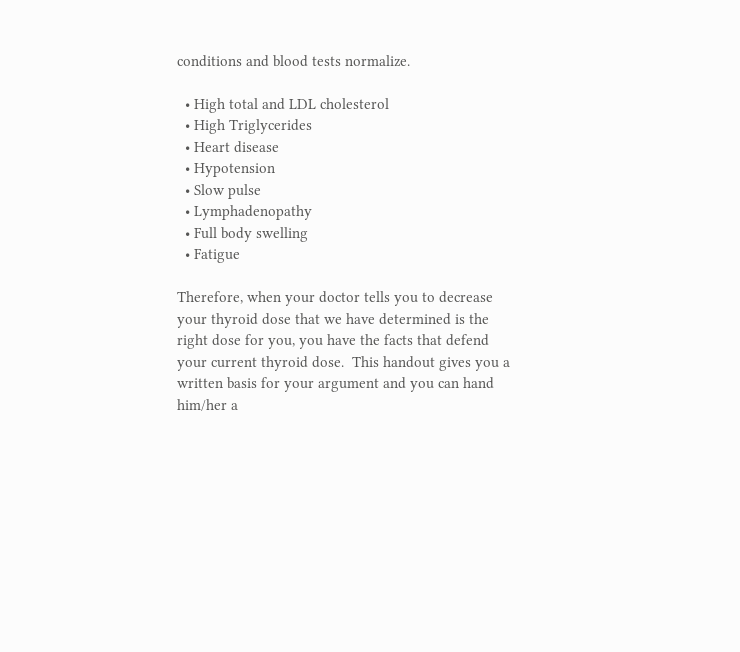conditions and blood tests normalize.

  • High total and LDL cholesterol
  • High Triglycerides
  • Heart disease
  • Hypotension
  • Slow pulse
  • Lymphadenopathy
  • Full body swelling
  • Fatigue

Therefore, when your doctor tells you to decrease your thyroid dose that we have determined is the right dose for you, you have the facts that defend your current thyroid dose.  This handout gives you a written basis for your argument and you can hand him/her a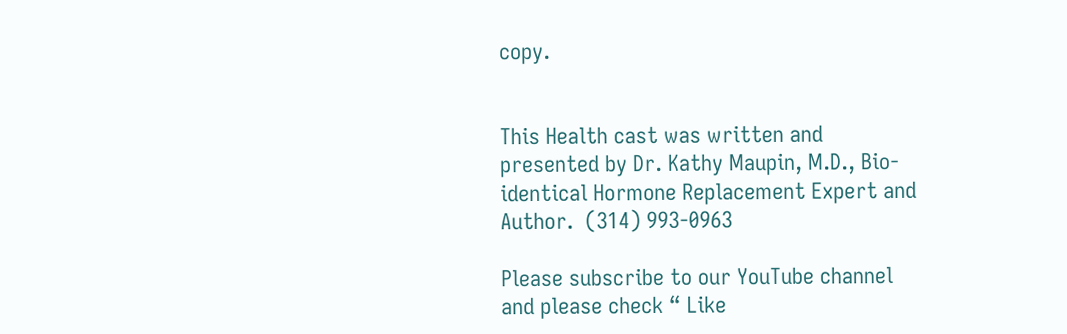copy.


This Health cast was written and presented by Dr. Kathy Maupin, M.D., Bio-identical Hormone Replacement Expert and Author.  (314) 993-0963

Please subscribe to our YouTube channel and please check “ Like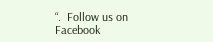“.  Follow us on Facebook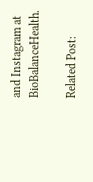and Instagram at BioBalanceHealth.

Related Post: